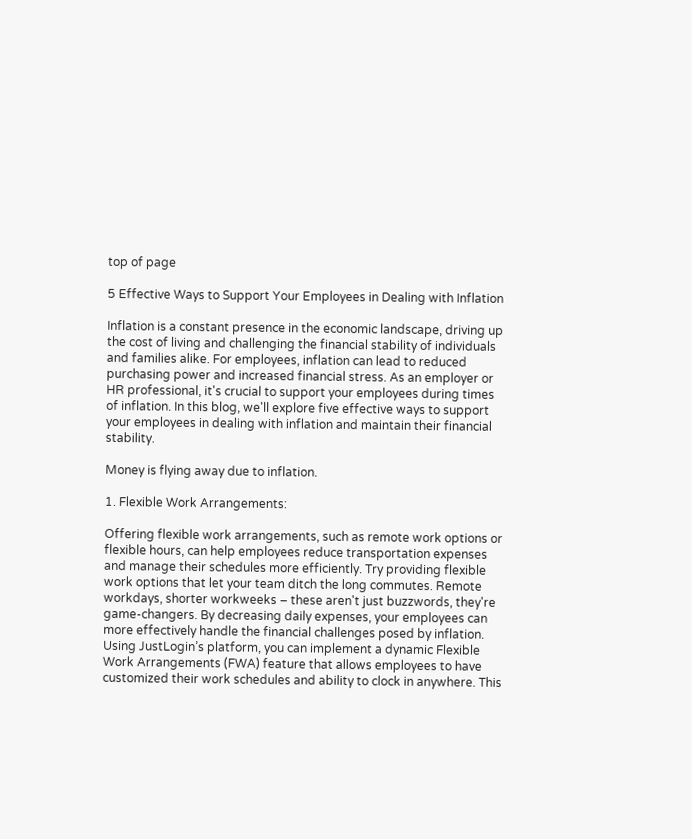top of page

5 Effective Ways to Support Your Employees in Dealing with Inflation

Inflation is a constant presence in the economic landscape, driving up the cost of living and challenging the financial stability of individuals and families alike. For employees, inflation can lead to reduced purchasing power and increased financial stress. As an employer or HR professional, it's crucial to support your employees during times of inflation. In this blog, we'll explore five effective ways to support your employees in dealing with inflation and maintain their financial stability.

Money is flying away due to inflation.

1. Flexible Work Arrangements:

Offering flexible work arrangements, such as remote work options or flexible hours, can help employees reduce transportation expenses and manage their schedules more efficiently. Try providing flexible work options that let your team ditch the long commutes. Remote workdays, shorter workweeks – these aren't just buzzwords, they're game-changers. By decreasing daily expenses, your employees can more effectively handle the financial challenges posed by inflation. Using JustLogin’s platform, you can implement a dynamic Flexible Work Arrangements (FWA) feature that allows employees to have customized their work schedules and ability to clock in anywhere. This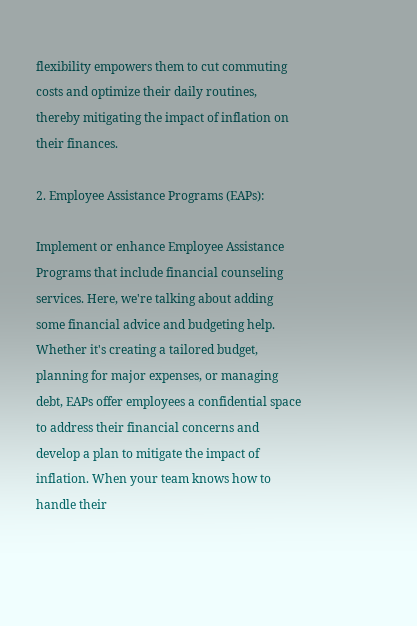flexibility empowers them to cut commuting costs and optimize their daily routines, thereby mitigating the impact of inflation on their finances.

2. Employee Assistance Programs (EAPs):

Implement or enhance Employee Assistance Programs that include financial counseling services. Here, we're talking about adding some financial advice and budgeting help. Whether it's creating a tailored budget, planning for major expenses, or managing debt, EAPs offer employees a confidential space to address their financial concerns and develop a plan to mitigate the impact of inflation. When your team knows how to handle their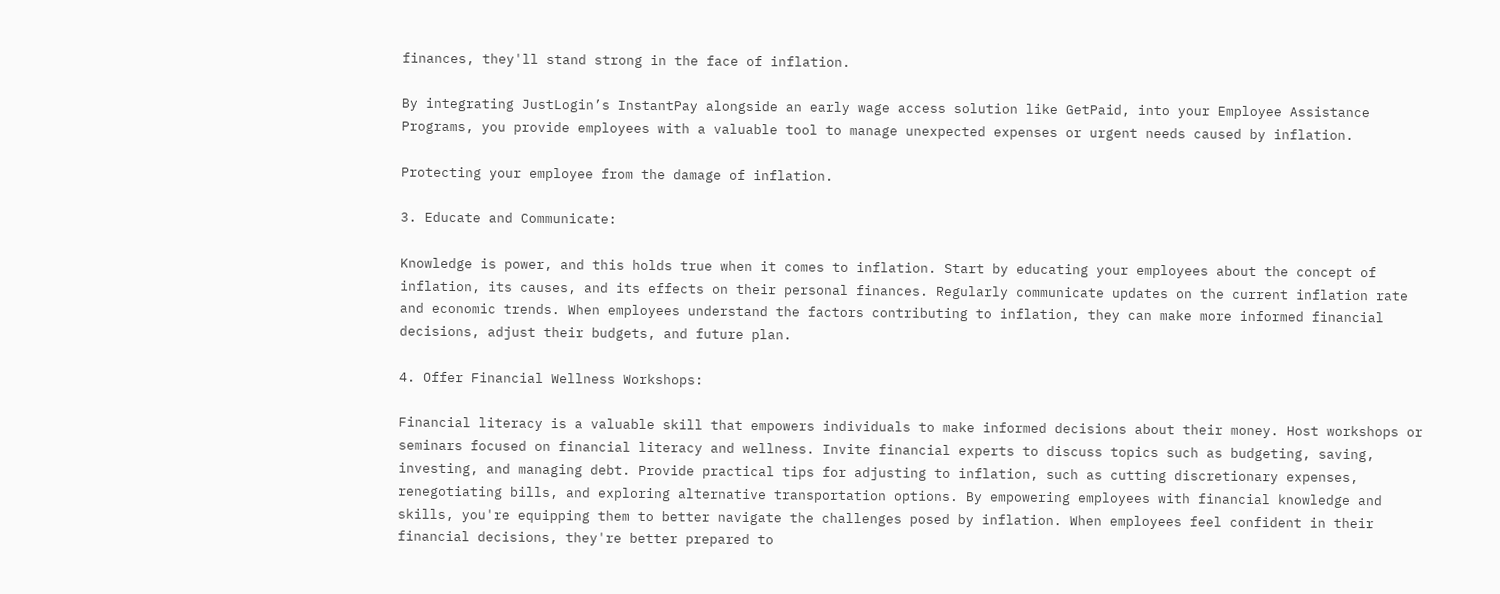finances, they'll stand strong in the face of inflation.

By integrating JustLogin’s InstantPay alongside an early wage access solution like GetPaid, into your Employee Assistance Programs, you provide employees with a valuable tool to manage unexpected expenses or urgent needs caused by inflation.

Protecting your employee from the damage of inflation.

3. Educate and Communicate:

Knowledge is power, and this holds true when it comes to inflation. Start by educating your employees about the concept of inflation, its causes, and its effects on their personal finances. Regularly communicate updates on the current inflation rate and economic trends. When employees understand the factors contributing to inflation, they can make more informed financial decisions, adjust their budgets, and future plan.

4. Offer Financial Wellness Workshops:

Financial literacy is a valuable skill that empowers individuals to make informed decisions about their money. Host workshops or seminars focused on financial literacy and wellness. Invite financial experts to discuss topics such as budgeting, saving, investing, and managing debt. Provide practical tips for adjusting to inflation, such as cutting discretionary expenses, renegotiating bills, and exploring alternative transportation options. By empowering employees with financial knowledge and skills, you're equipping them to better navigate the challenges posed by inflation. When employees feel confident in their financial decisions, they're better prepared to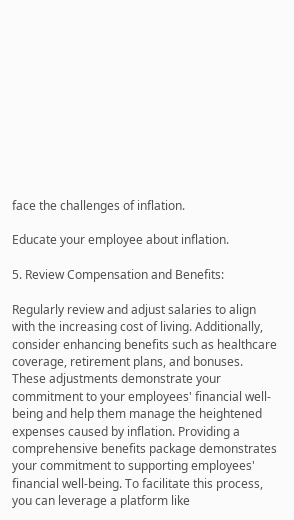face the challenges of inflation.

Educate your employee about inflation.

5. Review Compensation and Benefits:

Regularly review and adjust salaries to align with the increasing cost of living. Additionally, consider enhancing benefits such as healthcare coverage, retirement plans, and bonuses. These adjustments demonstrate your commitment to your employees' financial well-being and help them manage the heightened expenses caused by inflation. Providing a comprehensive benefits package demonstrates your commitment to supporting employees' financial well-being. To facilitate this process, you can leverage a platform like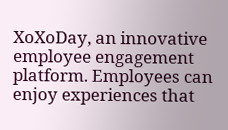XoXoDay, an innovative employee engagement platform. Employees can enjoy experiences that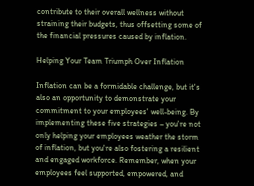contribute to their overall wellness without straining their budgets, thus offsetting some of the financial pressures caused by inflation.

Helping Your Team Triumph Over Inflation

Inflation can be a formidable challenge, but it's also an opportunity to demonstrate your commitment to your employees' well-being. By implementing these five strategies – you're not only helping your employees weather the storm of inflation, but you're also fostering a resilient and engaged workforce. Remember, when your employees feel supported, empowered, and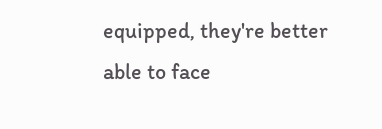equipped, they're better able to face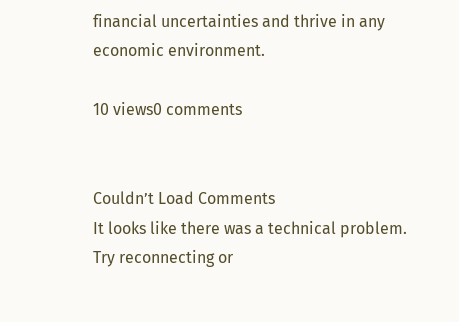financial uncertainties and thrive in any economic environment.

10 views0 comments


Couldn’t Load Comments
It looks like there was a technical problem. Try reconnecting or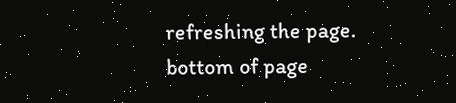refreshing the page.
bottom of page